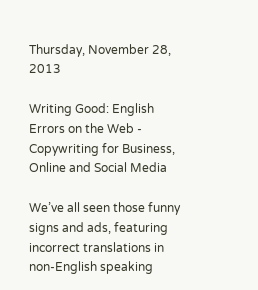Thursday, November 28, 2013

Writing Good: English Errors on the Web - Copywriting for Business, Online and Social Media

We’ve all seen those funny signs and ads, featuring incorrect translations in non-English speaking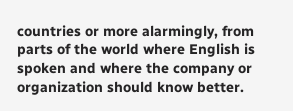countries or more alarmingly, from parts of the world where English is spoken and where the company or organization should know better.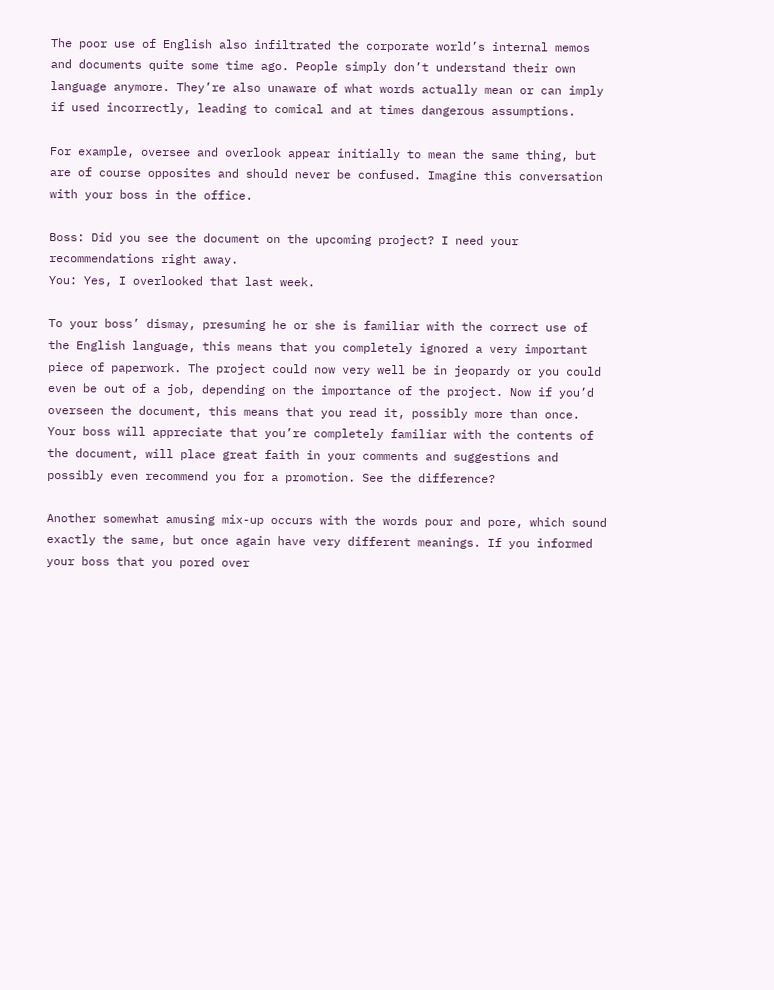The poor use of English also infiltrated the corporate world’s internal memos and documents quite some time ago. People simply don’t understand their own language anymore. They’re also unaware of what words actually mean or can imply if used incorrectly, leading to comical and at times dangerous assumptions.

For example, oversee and overlook appear initially to mean the same thing, but are of course opposites and should never be confused. Imagine this conversation with your boss in the office.

Boss: Did you see the document on the upcoming project? I need your recommendations right away.
You: Yes, I overlooked that last week.

To your boss’ dismay, presuming he or she is familiar with the correct use of the English language, this means that you completely ignored a very important piece of paperwork. The project could now very well be in jeopardy or you could even be out of a job, depending on the importance of the project. Now if you’d overseen the document, this means that you read it, possibly more than once. Your boss will appreciate that you’re completely familiar with the contents of the document, will place great faith in your comments and suggestions and possibly even recommend you for a promotion. See the difference?

Another somewhat amusing mix-up occurs with the words pour and pore, which sound exactly the same, but once again have very different meanings. If you informed your boss that you pored over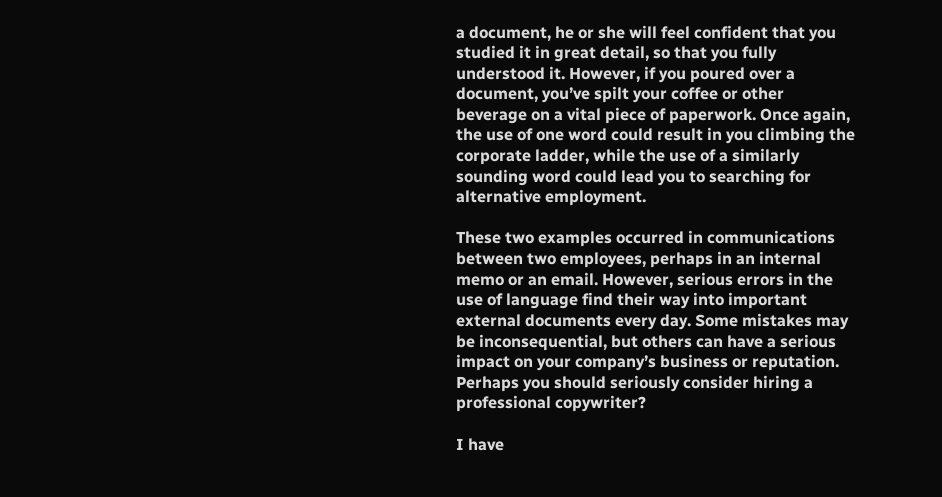a document, he or she will feel confident that you studied it in great detail, so that you fully understood it. However, if you poured over a document, you’ve spilt your coffee or other beverage on a vital piece of paperwork. Once again, the use of one word could result in you climbing the corporate ladder, while the use of a similarly sounding word could lead you to searching for alternative employment.

These two examples occurred in communications between two employees, perhaps in an internal memo or an email. However, serious errors in the use of language find their way into important external documents every day. Some mistakes may be inconsequential, but others can have a serious impact on your company’s business or reputation. Perhaps you should seriously consider hiring a professional copywriter?

I have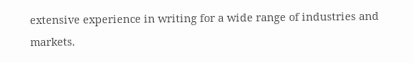extensive experience in writing for a wide range of industries and markets.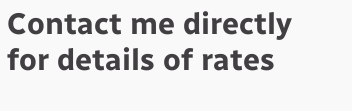Contact me directly for details of rates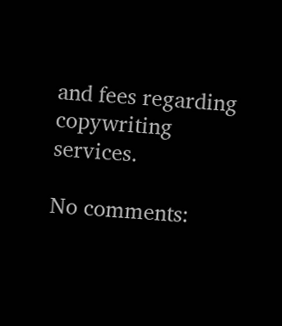and fees regarding copywriting services.

No comments: